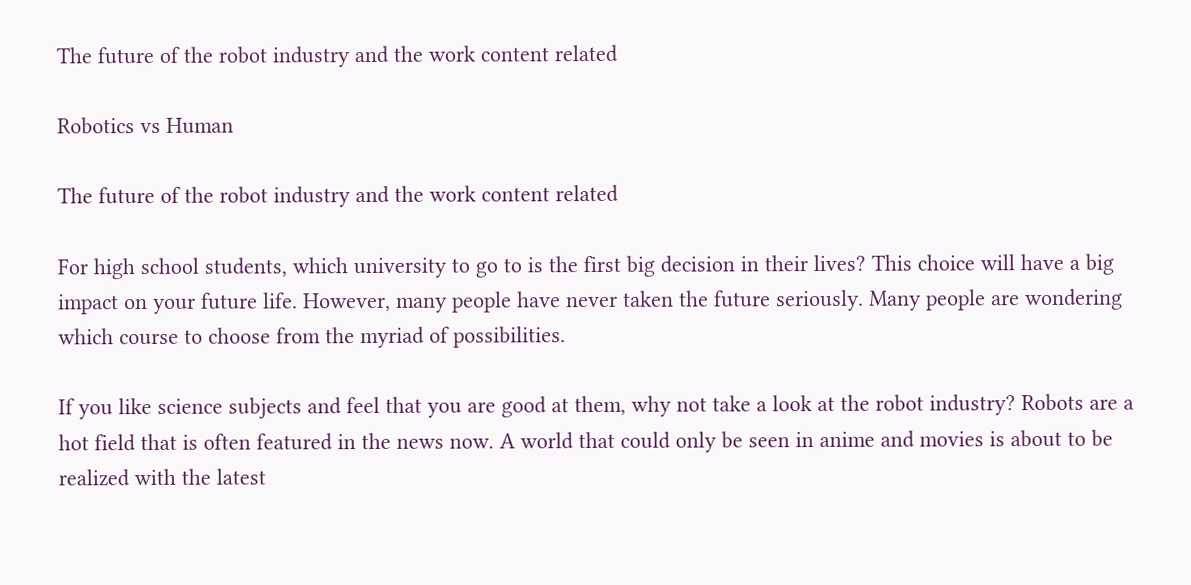The future of the robot industry and the work content related

Robotics vs Human

The future of the robot industry and the work content related

For high school students, which university to go to is the first big decision in their lives? This choice will have a big impact on your future life. However, many people have never taken the future seriously. Many people are wondering which course to choose from the myriad of possibilities.

If you like science subjects and feel that you are good at them, why not take a look at the robot industry? Robots are a hot field that is often featured in the news now. A world that could only be seen in anime and movies is about to be realized with the latest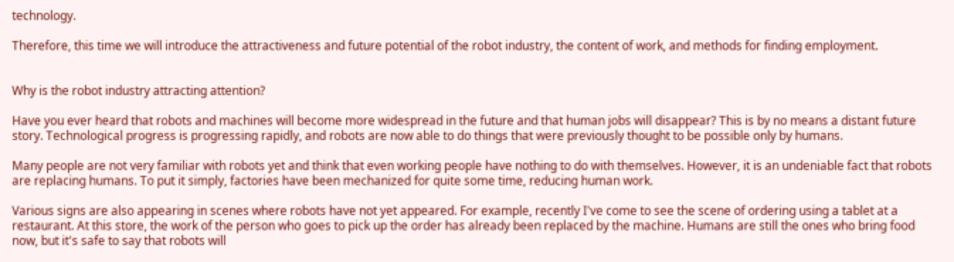technology.

Therefore, this time we will introduce the attractiveness and future potential of the robot industry, the content of work, and methods for finding employment.


Why is the robot industry attracting attention?

Have you ever heard that robots and machines will become more widespread in the future and that human jobs will disappear? This is by no means a distant future story. Technological progress is progressing rapidly, and robots are now able to do things that were previously thought to be possible only by humans.

Many people are not very familiar with robots yet and think that even working people have nothing to do with themselves. However, it is an undeniable fact that robots are replacing humans. To put it simply, factories have been mechanized for quite some time, reducing human work.

Various signs are also appearing in scenes where robots have not yet appeared. For example, recently I've come to see the scene of ordering using a tablet at a restaurant. At this store, the work of the person who goes to pick up the order has already been replaced by the machine. Humans are still the ones who bring food now, but it's safe to say that robots will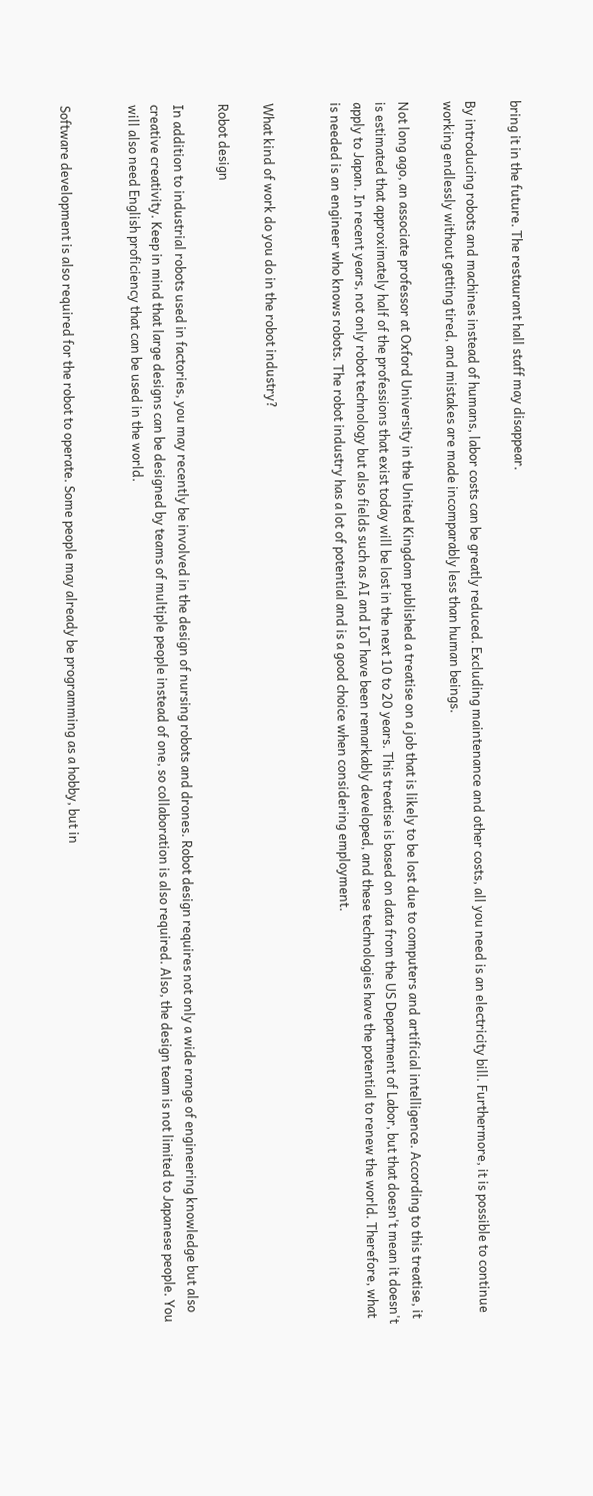bring it in the future. The restaurant hall staff may disappear.

By introducing robots and machines instead of humans, labor costs can be greatly reduced. Excluding maintenance and other costs, all you need is an electricity bill. Furthermore, it is possible to continue working endlessly without getting tired, and mistakes are made incomparably less than human beings.

Not long ago, an associate professor at Oxford University in the United Kingdom published a treatise on a job that is likely to be lost due to computers and artificial intelligence. According to this treatise, it is estimated that approximately half of the professions that exist today will be lost in the next 10 to 20 years. This treatise is based on data from the US Department of Labor, but that doesn't mean it doesn't apply to Japan. In recent years, not only robot technology but also fields such as AI and IoT have been remarkably developed, and these technologies have the potential to renew the world. Therefore, what is needed is an engineer who knows robots. The robot industry has a lot of potential and is a good choice when considering employment.


What kind of work do you do in the robot industry?

Robot design

In addition to industrial robots used in factories, you may recently be involved in the design of nursing robots and drones. Robot design requires not only a wide range of engineering knowledge but also creative creativity. Keep in mind that large designs can be designed by teams of multiple people instead of one, so collaboration is also required. Also, the design team is not limited to Japanese people. You will also need English proficiency that can be used in the world.


Software development is also required for the robot to operate. Some people may already be programming as a hobby, but in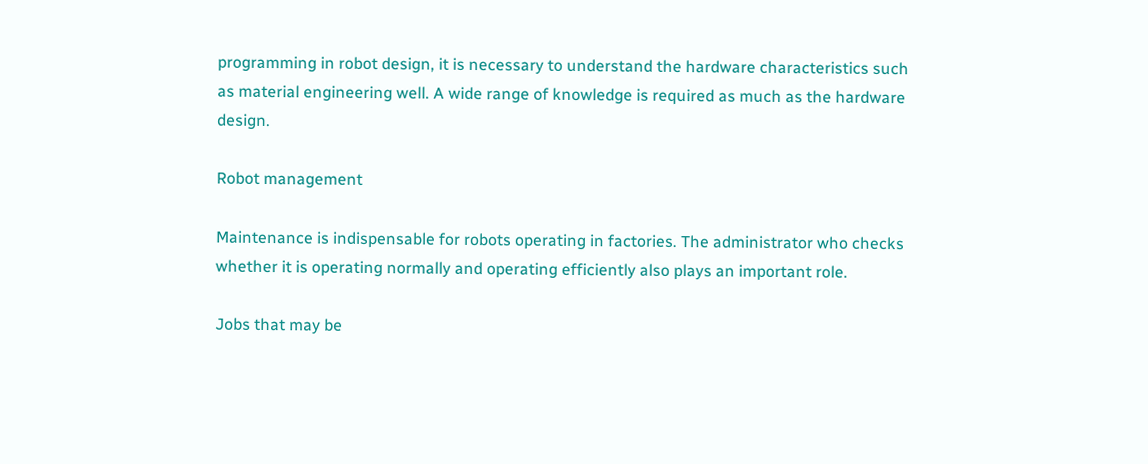programming in robot design, it is necessary to understand the hardware characteristics such as material engineering well. A wide range of knowledge is required as much as the hardware design.

Robot management

Maintenance is indispensable for robots operating in factories. The administrator who checks whether it is operating normally and operating efficiently also plays an important role.

Jobs that may be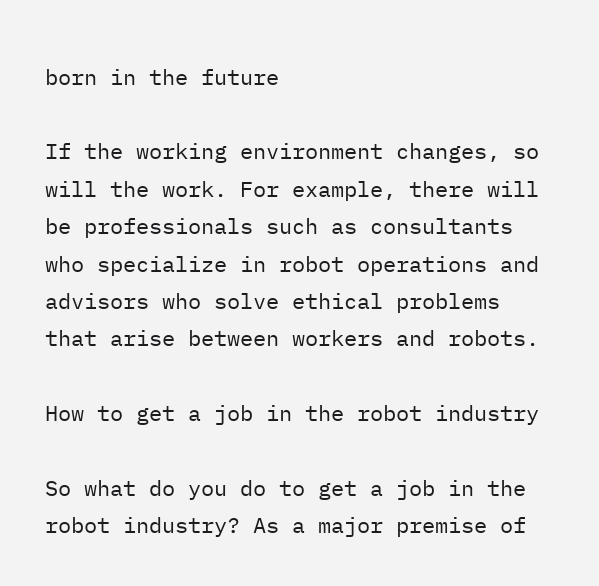born in the future

If the working environment changes, so will the work. For example, there will be professionals such as consultants who specialize in robot operations and advisors who solve ethical problems that arise between workers and robots.

How to get a job in the robot industry

So what do you do to get a job in the robot industry? As a major premise of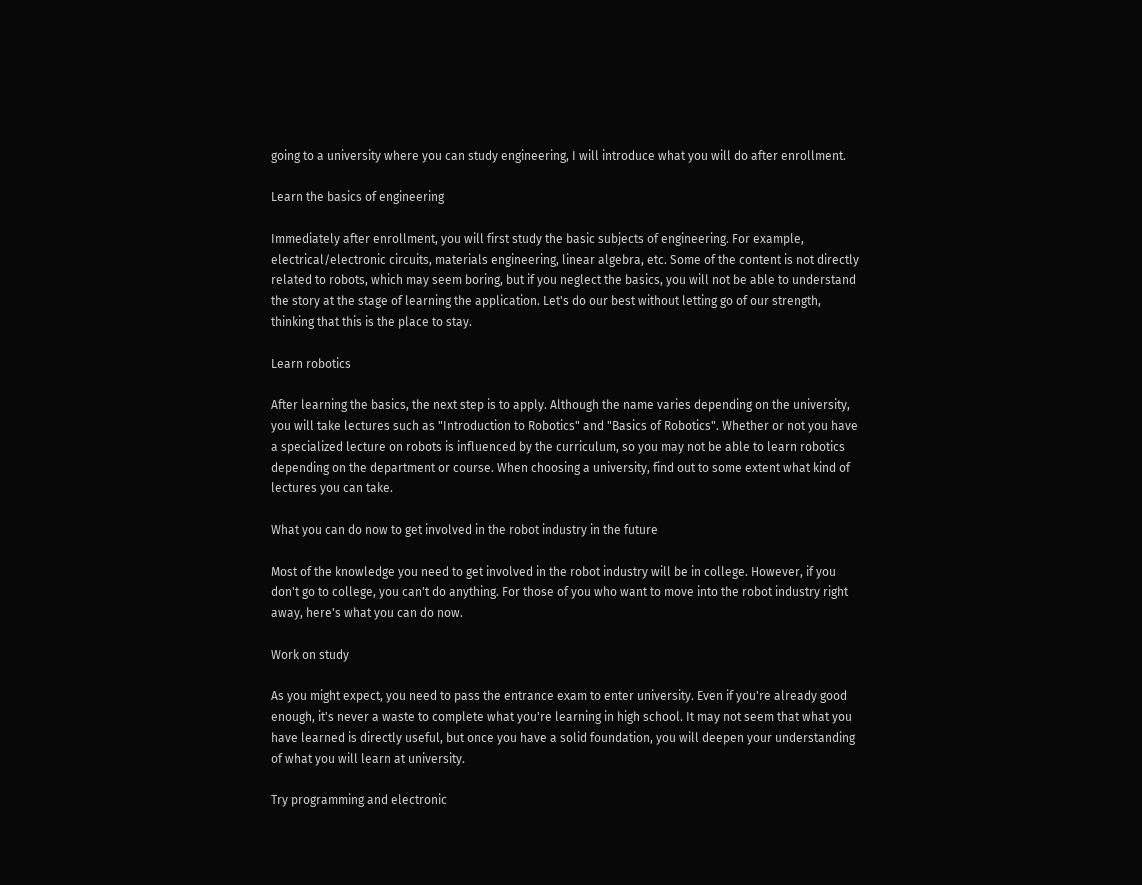going to a university where you can study engineering, I will introduce what you will do after enrollment.

Learn the basics of engineering

Immediately after enrollment, you will first study the basic subjects of engineering. For example, electrical/electronic circuits, materials engineering, linear algebra, etc. Some of the content is not directly related to robots, which may seem boring, but if you neglect the basics, you will not be able to understand the story at the stage of learning the application. Let's do our best without letting go of our strength, thinking that this is the place to stay.

Learn robotics

After learning the basics, the next step is to apply. Although the name varies depending on the university, you will take lectures such as "Introduction to Robotics" and "Basics of Robotics". Whether or not you have a specialized lecture on robots is influenced by the curriculum, so you may not be able to learn robotics depending on the department or course. When choosing a university, find out to some extent what kind of lectures you can take.

What you can do now to get involved in the robot industry in the future

Most of the knowledge you need to get involved in the robot industry will be in college. However, if you don't go to college, you can't do anything. For those of you who want to move into the robot industry right away, here's what you can do now.

Work on study

As you might expect, you need to pass the entrance exam to enter university. Even if you're already good enough, it's never a waste to complete what you're learning in high school. It may not seem that what you have learned is directly useful, but once you have a solid foundation, you will deepen your understanding of what you will learn at university.

Try programming and electronic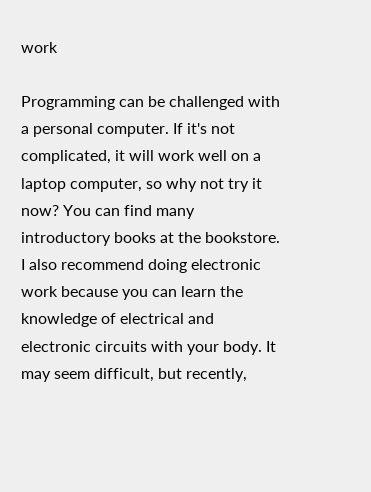work

Programming can be challenged with a personal computer. If it's not complicated, it will work well on a laptop computer, so why not try it now? You can find many introductory books at the bookstore. I also recommend doing electronic work because you can learn the knowledge of electrical and electronic circuits with your body. It may seem difficult, but recently,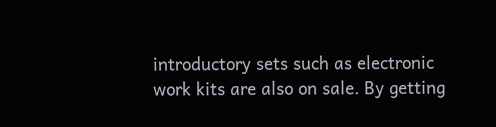introductory sets such as electronic work kits are also on sale. By getting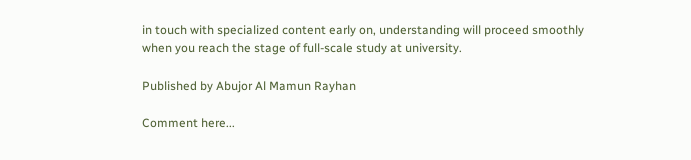in touch with specialized content early on, understanding will proceed smoothly when you reach the stage of full-scale study at university.

Published by Abujor Al Mamun Rayhan

Comment here...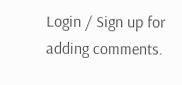Login / Sign up for adding comments.